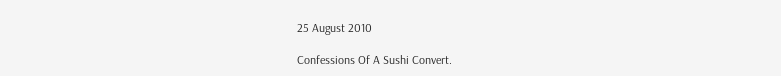25 August 2010

Confessions Of A Sushi Convert.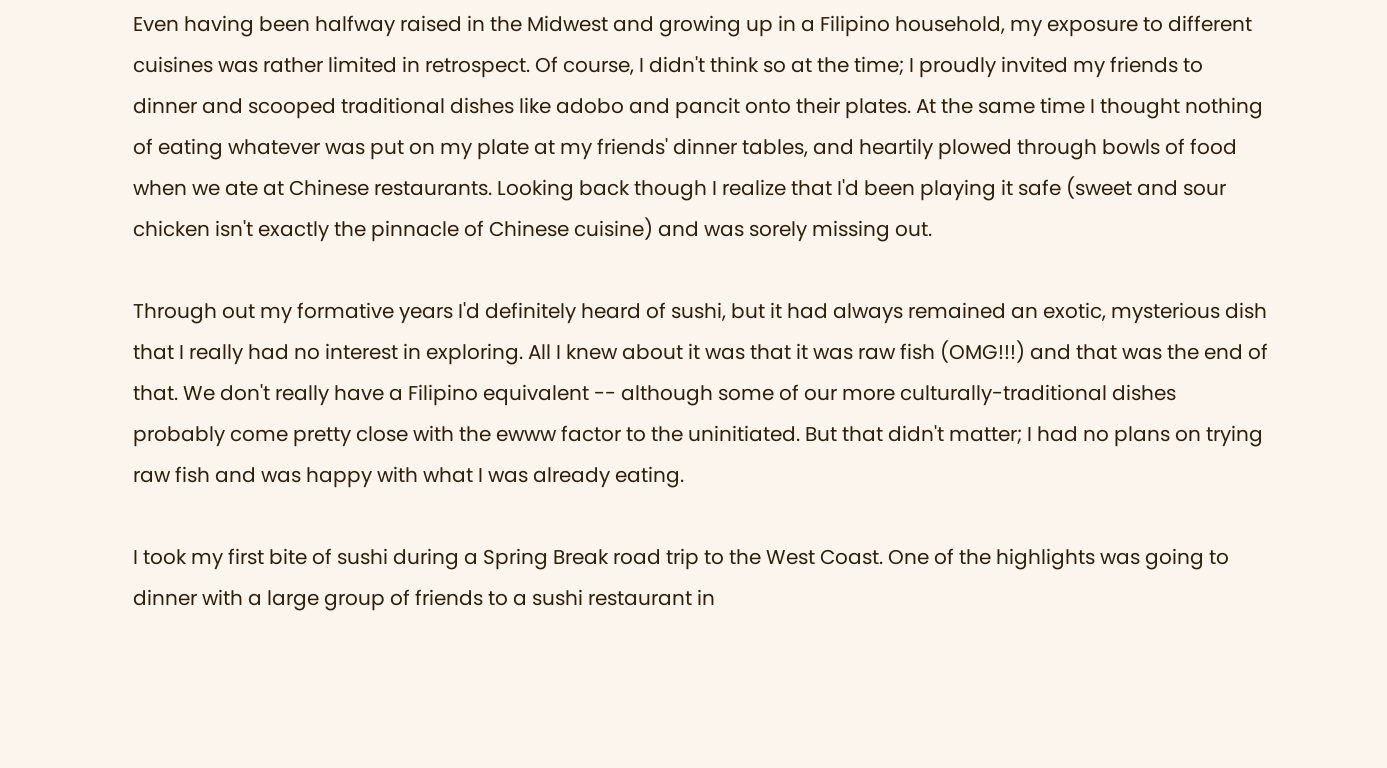Even having been halfway raised in the Midwest and growing up in a Filipino household, my exposure to different cuisines was rather limited in retrospect. Of course, I didn't think so at the time; I proudly invited my friends to dinner and scooped traditional dishes like adobo and pancit onto their plates. At the same time I thought nothing of eating whatever was put on my plate at my friends' dinner tables, and heartily plowed through bowls of food when we ate at Chinese restaurants. Looking back though I realize that I'd been playing it safe (sweet and sour chicken isn't exactly the pinnacle of Chinese cuisine) and was sorely missing out.

Through out my formative years I'd definitely heard of sushi, but it had always remained an exotic, mysterious dish that I really had no interest in exploring. All I knew about it was that it was raw fish (OMG!!!) and that was the end of that. We don't really have a Filipino equivalent -- although some of our more culturally-traditional dishes probably come pretty close with the ewww factor to the uninitiated. But that didn't matter; I had no plans on trying raw fish and was happy with what I was already eating.

I took my first bite of sushi during a Spring Break road trip to the West Coast. One of the highlights was going to dinner with a large group of friends to a sushi restaurant in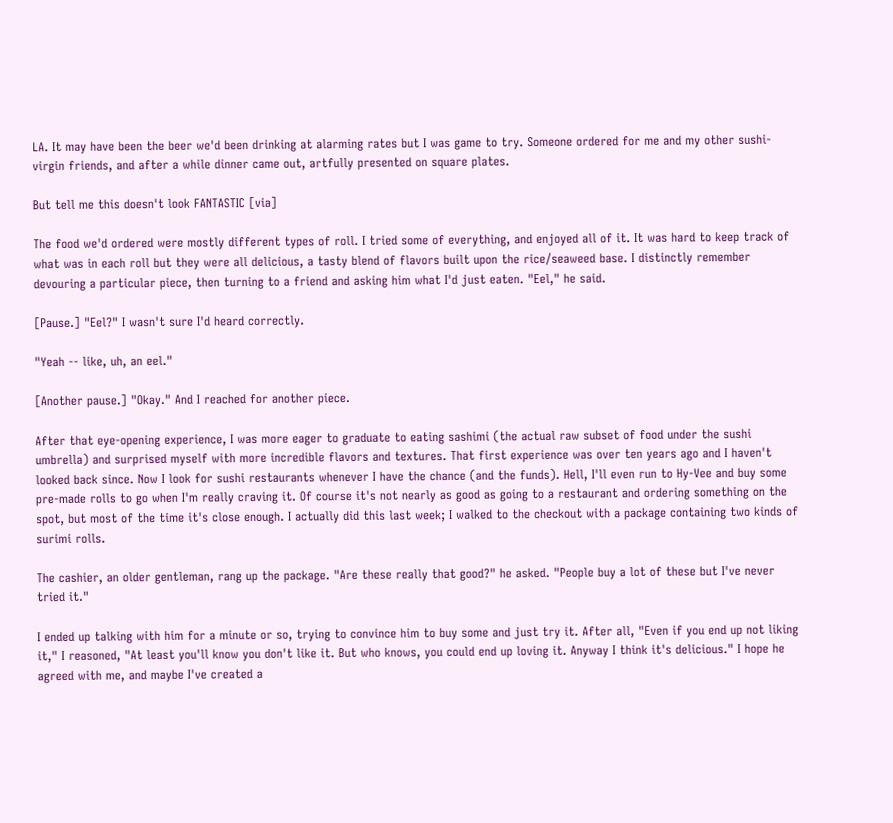LA. It may have been the beer we'd been drinking at alarming rates but I was game to try. Someone ordered for me and my other sushi-virgin friends, and after a while dinner came out, artfully presented on square plates.

But tell me this doesn't look FANTASTIC [via]

The food we'd ordered were mostly different types of roll. I tried some of everything, and enjoyed all of it. It was hard to keep track of what was in each roll but they were all delicious, a tasty blend of flavors built upon the rice/seaweed base. I distinctly remember devouring a particular piece, then turning to a friend and asking him what I'd just eaten. "Eel," he said.

[Pause.] "Eel?" I wasn't sure I'd heard correctly.

"Yeah -- like, uh, an eel."

[Another pause.] "Okay." And I reached for another piece.

After that eye-opening experience, I was more eager to graduate to eating sashimi (the actual raw subset of food under the sushi umbrella) and surprised myself with more incredible flavors and textures. That first experience was over ten years ago and I haven't looked back since. Now I look for sushi restaurants whenever I have the chance (and the funds). Hell, I'll even run to Hy-Vee and buy some pre-made rolls to go when I'm really craving it. Of course it's not nearly as good as going to a restaurant and ordering something on the spot, but most of the time it's close enough. I actually did this last week; I walked to the checkout with a package containing two kinds of surimi rolls.

The cashier, an older gentleman, rang up the package. "Are these really that good?" he asked. "People buy a lot of these but I've never tried it."

I ended up talking with him for a minute or so, trying to convince him to buy some and just try it. After all, "Even if you end up not liking it," I reasoned, "At least you'll know you don't like it. But who knows, you could end up loving it. Anyway I think it's delicious." I hope he agreed with me, and maybe I've created a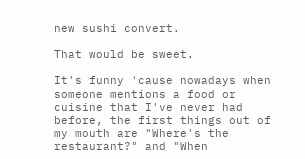new sushi convert.

That would be sweet.

It's funny 'cause nowadays when someone mentions a food or cuisine that I've never had before, the first things out of my mouth are "Where's the restaurant?" and "When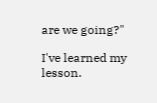are we going?"

I've learned my lesson.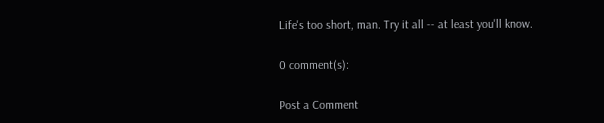Life's too short, man. Try it all -- at least you'll know.

0 comment(s):

Post a Comment